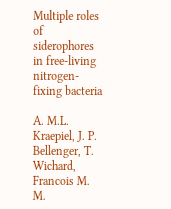Multiple roles of siderophores in free-living nitrogen-fixing bacteria

A. M.L. Kraepiel, J. P. Bellenger, T. Wichard, Francois M. M.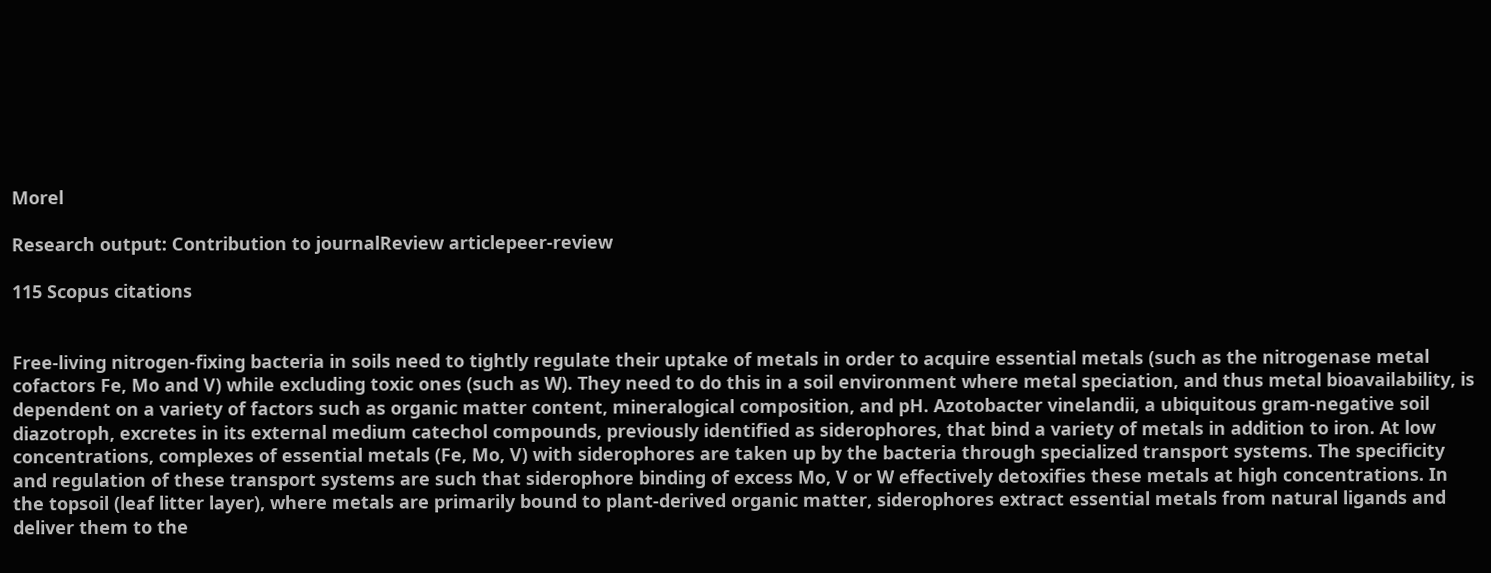Morel

Research output: Contribution to journalReview articlepeer-review

115 Scopus citations


Free-living nitrogen-fixing bacteria in soils need to tightly regulate their uptake of metals in order to acquire essential metals (such as the nitrogenase metal cofactors Fe, Mo and V) while excluding toxic ones (such as W). They need to do this in a soil environment where metal speciation, and thus metal bioavailability, is dependent on a variety of factors such as organic matter content, mineralogical composition, and pH. Azotobacter vinelandii, a ubiquitous gram-negative soil diazotroph, excretes in its external medium catechol compounds, previously identified as siderophores, that bind a variety of metals in addition to iron. At low concentrations, complexes of essential metals (Fe, Mo, V) with siderophores are taken up by the bacteria through specialized transport systems. The specificity and regulation of these transport systems are such that siderophore binding of excess Mo, V or W effectively detoxifies these metals at high concentrations. In the topsoil (leaf litter layer), where metals are primarily bound to plant-derived organic matter, siderophores extract essential metals from natural ligands and deliver them to the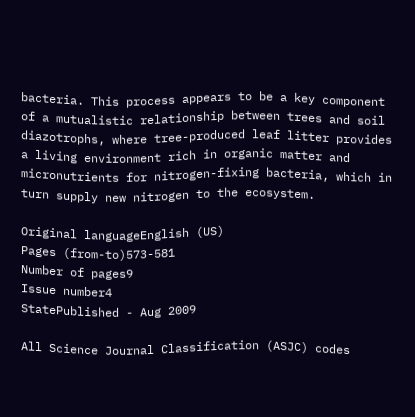bacteria. This process appears to be a key component of a mutualistic relationship between trees and soil diazotrophs, where tree-produced leaf litter provides a living environment rich in organic matter and micronutrients for nitrogen-fixing bacteria, which in turn supply new nitrogen to the ecosystem.

Original languageEnglish (US)
Pages (from-to)573-581
Number of pages9
Issue number4
StatePublished - Aug 2009

All Science Journal Classification (ASJC) codes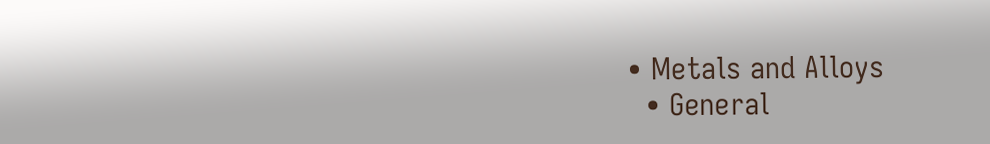• Metals and Alloys
  • General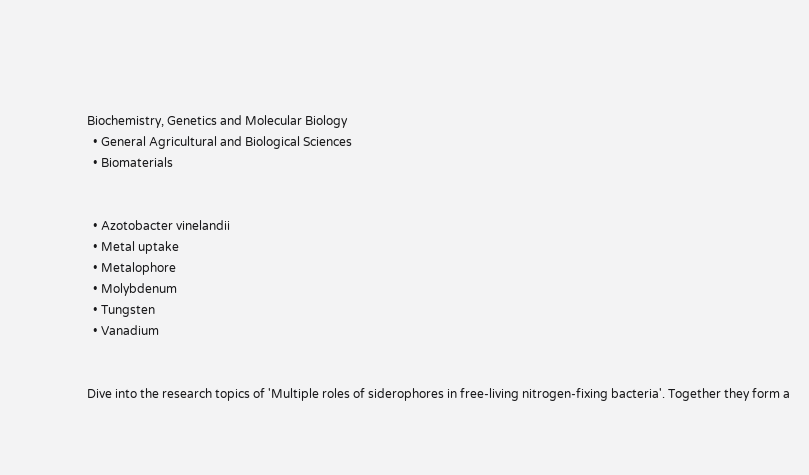Biochemistry, Genetics and Molecular Biology
  • General Agricultural and Biological Sciences
  • Biomaterials


  • Azotobacter vinelandii
  • Metal uptake
  • Metalophore
  • Molybdenum
  • Tungsten
  • Vanadium


Dive into the research topics of 'Multiple roles of siderophores in free-living nitrogen-fixing bacteria'. Together they form a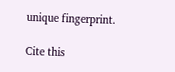unique fingerprint.

Cite this